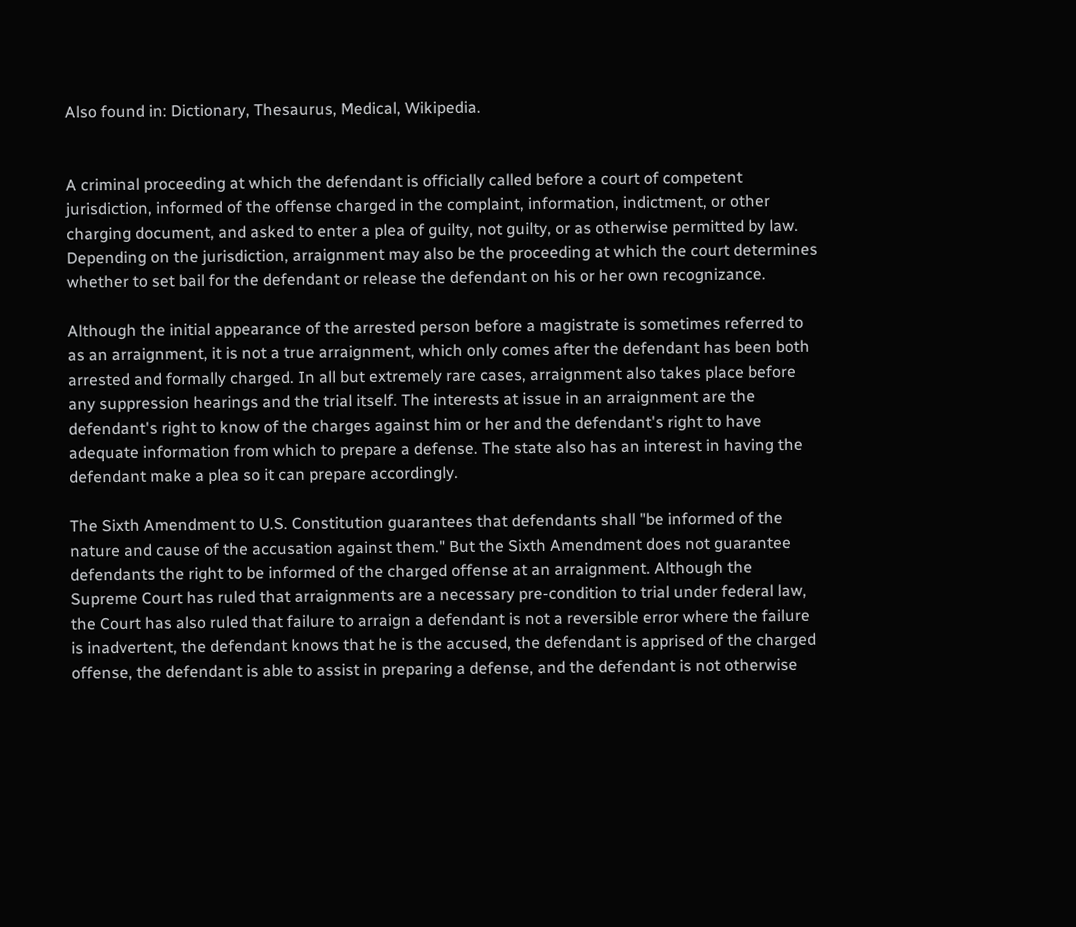Also found in: Dictionary, Thesaurus, Medical, Wikipedia.


A criminal proceeding at which the defendant is officially called before a court of competent jurisdiction, informed of the offense charged in the complaint, information, indictment, or other charging document, and asked to enter a plea of guilty, not guilty, or as otherwise permitted by law. Depending on the jurisdiction, arraignment may also be the proceeding at which the court determines whether to set bail for the defendant or release the defendant on his or her own recognizance.

Although the initial appearance of the arrested person before a magistrate is sometimes referred to as an arraignment, it is not a true arraignment, which only comes after the defendant has been both arrested and formally charged. In all but extremely rare cases, arraignment also takes place before any suppression hearings and the trial itself. The interests at issue in an arraignment are the defendant's right to know of the charges against him or her and the defendant's right to have adequate information from which to prepare a defense. The state also has an interest in having the defendant make a plea so it can prepare accordingly.

The Sixth Amendment to U.S. Constitution guarantees that defendants shall "be informed of the nature and cause of the accusation against them." But the Sixth Amendment does not guarantee defendants the right to be informed of the charged offense at an arraignment. Although the Supreme Court has ruled that arraignments are a necessary pre-condition to trial under federal law, the Court has also ruled that failure to arraign a defendant is not a reversible error where the failure is inadvertent, the defendant knows that he is the accused, the defendant is apprised of the charged offense, the defendant is able to assist in preparing a defense, and the defendant is not otherwise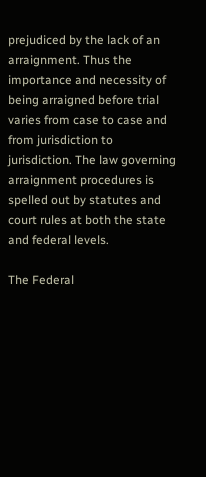prejudiced by the lack of an arraignment. Thus the importance and necessity of being arraigned before trial varies from case to case and from jurisdiction to jurisdiction. The law governing arraignment procedures is spelled out by statutes and court rules at both the state and federal levels.

The Federal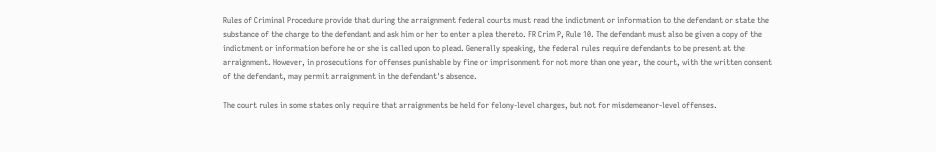Rules of Criminal Procedure provide that during the arraignment federal courts must read the indictment or information to the defendant or state the substance of the charge to the defendant and ask him or her to enter a plea thereto. FR Crim P, Rule 10. The defendant must also be given a copy of the indictment or information before he or she is called upon to plead. Generally speaking, the federal rules require defendants to be present at the arraignment. However, in prosecutions for offenses punishable by fine or imprisonment for not more than one year, the court, with the written consent of the defendant, may permit arraignment in the defendant's absence.

The court rules in some states only require that arraignments be held for felony-level charges, but not for misdemeanor-level offenses.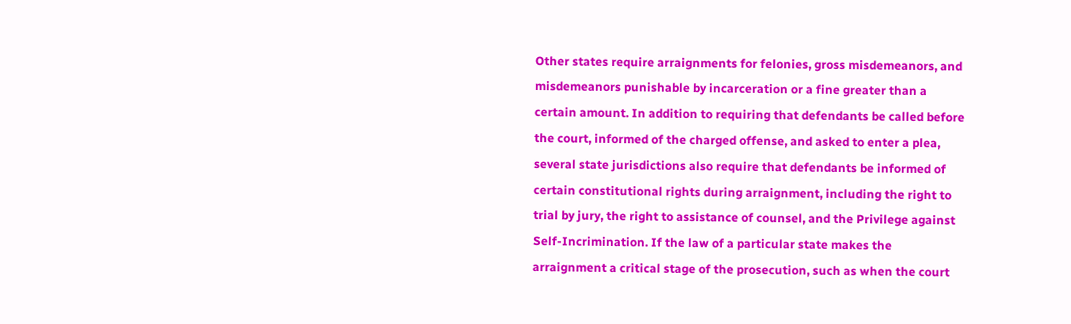Other states require arraignments for felonies, gross misdemeanors, and misdemeanors punishable by incarceration or a fine greater than a certain amount. In addition to requiring that defendants be called before the court, informed of the charged offense, and asked to enter a plea, several state jurisdictions also require that defendants be informed of certain constitutional rights during arraignment, including the right to trial by jury, the right to assistance of counsel, and the Privilege against Self-Incrimination. If the law of a particular state makes the arraignment a critical stage of the prosecution, such as when the court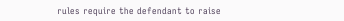rules require the defendant to raise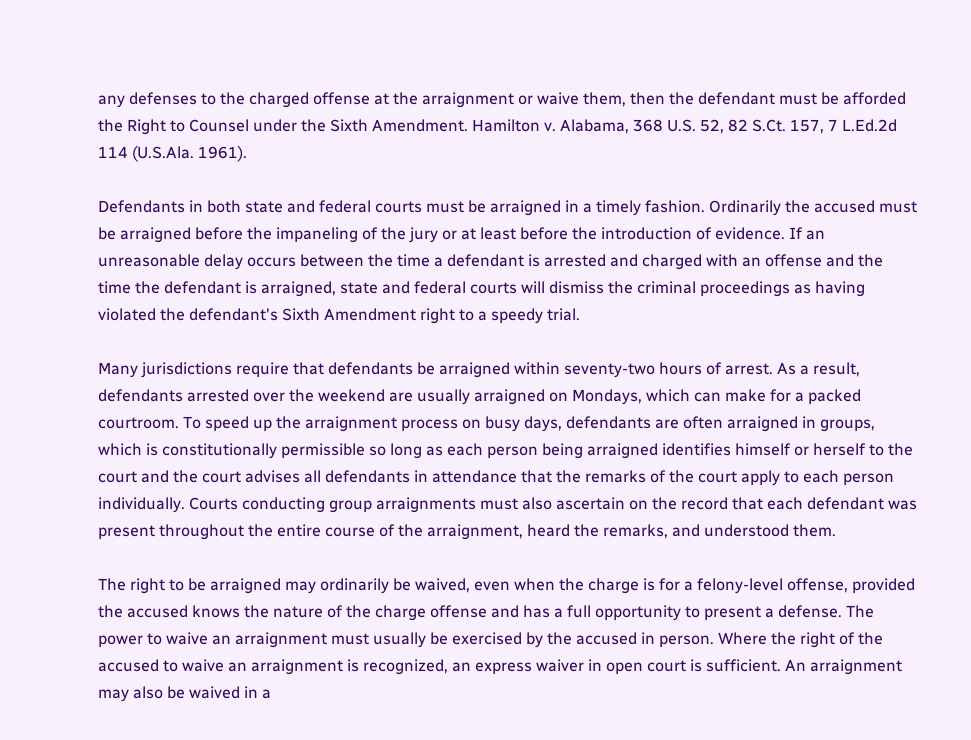any defenses to the charged offense at the arraignment or waive them, then the defendant must be afforded the Right to Counsel under the Sixth Amendment. Hamilton v. Alabama, 368 U.S. 52, 82 S.Ct. 157, 7 L.Ed.2d 114 (U.S.Ala. 1961).

Defendants in both state and federal courts must be arraigned in a timely fashion. Ordinarily the accused must be arraigned before the impaneling of the jury or at least before the introduction of evidence. If an unreasonable delay occurs between the time a defendant is arrested and charged with an offense and the time the defendant is arraigned, state and federal courts will dismiss the criminal proceedings as having violated the defendant's Sixth Amendment right to a speedy trial.

Many jurisdictions require that defendants be arraigned within seventy-two hours of arrest. As a result, defendants arrested over the weekend are usually arraigned on Mondays, which can make for a packed courtroom. To speed up the arraignment process on busy days, defendants are often arraigned in groups, which is constitutionally permissible so long as each person being arraigned identifies himself or herself to the court and the court advises all defendants in attendance that the remarks of the court apply to each person individually. Courts conducting group arraignments must also ascertain on the record that each defendant was present throughout the entire course of the arraignment, heard the remarks, and understood them.

The right to be arraigned may ordinarily be waived, even when the charge is for a felony-level offense, provided the accused knows the nature of the charge offense and has a full opportunity to present a defense. The power to waive an arraignment must usually be exercised by the accused in person. Where the right of the accused to waive an arraignment is recognized, an express waiver in open court is sufficient. An arraignment may also be waived in a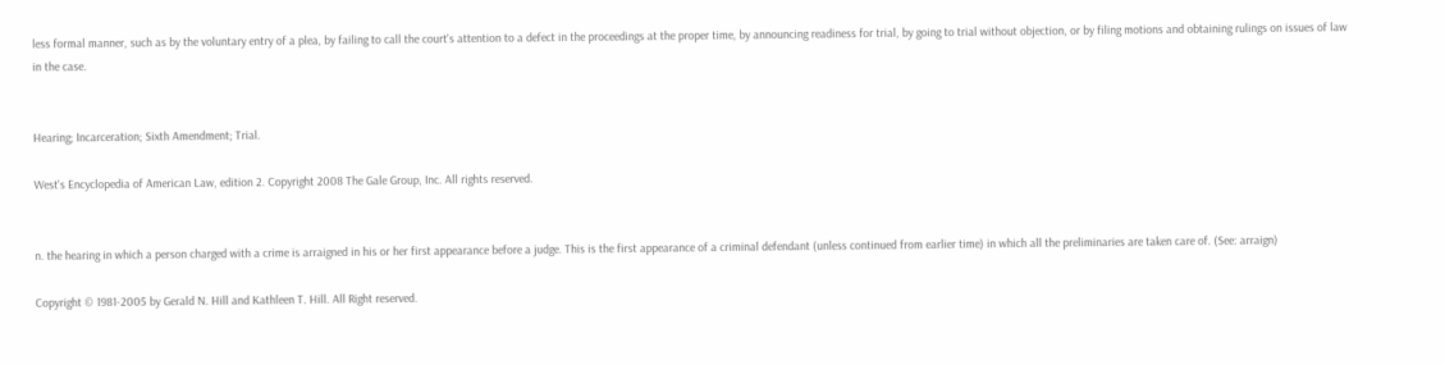less formal manner, such as by the voluntary entry of a plea, by failing to call the court's attention to a defect in the proceedings at the proper time, by announcing readiness for trial, by going to trial without objection, or by filing motions and obtaining rulings on issues of law in the case.


Hearing; Incarceration; Sixth Amendment; Trial.

West's Encyclopedia of American Law, edition 2. Copyright 2008 The Gale Group, Inc. All rights reserved.


n. the hearing in which a person charged with a crime is arraigned in his or her first appearance before a judge. This is the first appearance of a criminal defendant (unless continued from earlier time) in which all the preliminaries are taken care of. (See: arraign)

Copyright © 1981-2005 by Gerald N. Hill and Kathleen T. Hill. All Right reserved.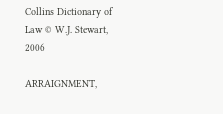Collins Dictionary of Law © W.J. Stewart, 2006

ARRAIGNMENT,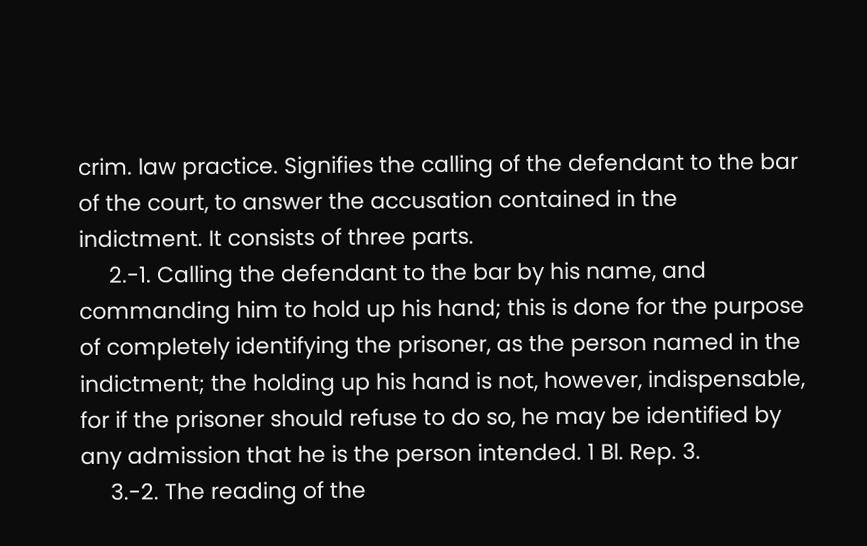crim. law practice. Signifies the calling of the defendant to the bar of the court, to answer the accusation contained in the indictment. It consists of three parts.
     2.-1. Calling the defendant to the bar by his name, and commanding him to hold up his hand; this is done for the purpose of completely identifying the prisoner, as the person named in the indictment; the holding up his hand is not, however, indispensable, for if the prisoner should refuse to do so, he may be identified by any admission that he is the person intended. 1 Bl. Rep. 3.
     3.-2. The reading of the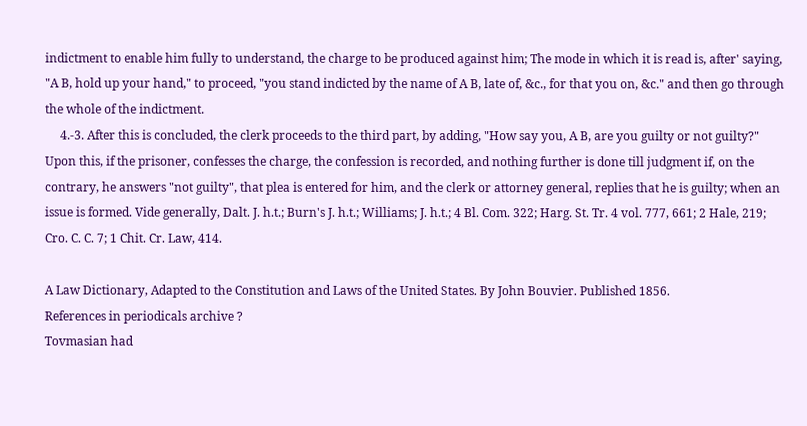indictment to enable him fully to understand, the charge to be produced against him; The mode in which it is read is, after' saying, "A B, hold up your hand," to proceed, "you stand indicted by the name of A B, late of, &c., for that you on, &c." and then go through the whole of the indictment.
     4.-3. After this is concluded, the clerk proceeds to the third part, by adding, "How say you, A B, are you guilty or not guilty?" Upon this, if the prisoner, confesses the charge, the confession is recorded, and nothing further is done till judgment if, on the contrary, he answers "not guilty", that plea is entered for him, and the clerk or attorney general, replies that he is guilty; when an issue is formed. Vide generally, Dalt. J. h.t.; Burn's J. h.t.; Williams; J. h.t.; 4 Bl. Com. 322; Harg. St. Tr. 4 vol. 777, 661; 2 Hale, 219; Cro. C. C. 7; 1 Chit. Cr. Law, 414.

A Law Dictionary, Adapted to the Constitution and Laws of the United States. By John Bouvier. Published 1856.
References in periodicals archive ?
Tovmasian had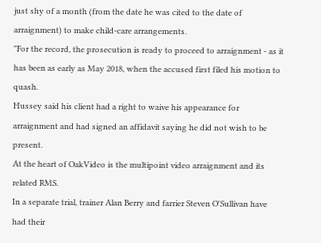just shy of a month (from the date he was cited to the date of arraignment) to make child-care arrangements.
"For the record, the prosecution is ready to proceed to arraignment - as it has been as early as May 2018, when the accused first filed his motion to quash.
Hussey said his client had a right to waive his appearance for arraignment and had signed an affidavit saying he did not wish to be present.
At the heart of OakVideo is the multipoint video arraignment and its related RMS.
In a separate trial, trainer Alan Berry and farrier Steven O'Sullivan have had their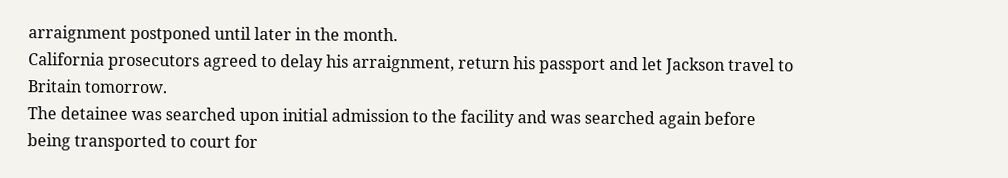arraignment postponed until later in the month.
California prosecutors agreed to delay his arraignment, return his passport and let Jackson travel to Britain tomorrow.
The detainee was searched upon initial admission to the facility and was searched again before being transported to court for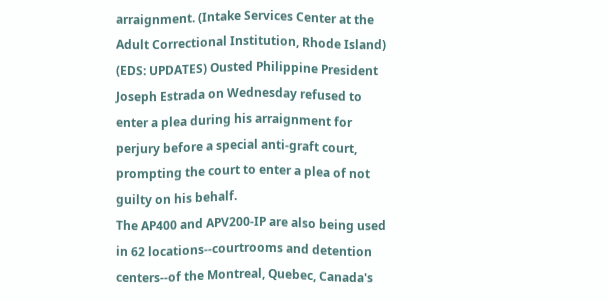arraignment. (Intake Services Center at the Adult Correctional Institution, Rhode Island)
(EDS: UPDATES) Ousted Philippine President Joseph Estrada on Wednesday refused to enter a plea during his arraignment for perjury before a special anti-graft court, prompting the court to enter a plea of not guilty on his behalf.
The AP400 and APV200-IP are also being used in 62 locations--courtrooms and detention centers--of the Montreal, Quebec, Canada's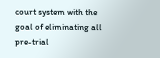court system with the goal of eliminating all pre-trial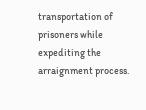transportation of prisoners while expediting the arraignment process.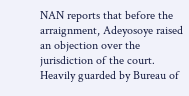NAN reports that before the arraignment, Adeyosoye raised an objection over the jurisdiction of the court.
Heavily guarded by Bureau of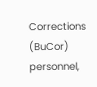Corrections (BuCor) personnel,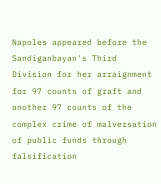Napoles appeared before the Sandiganbayan's Third Division for her arraignment for 97 counts of graft and another 97 counts of the complex crime of malversation of public funds through falsification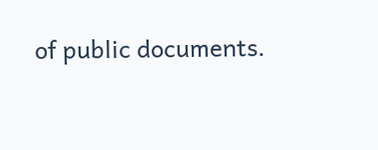of public documents.